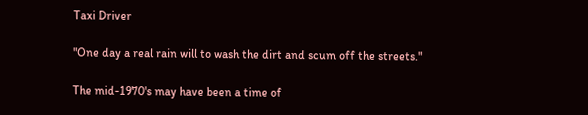Taxi Driver

"One day a real rain will to wash the dirt and scum off the streets."

The mid-1970's may have been a time of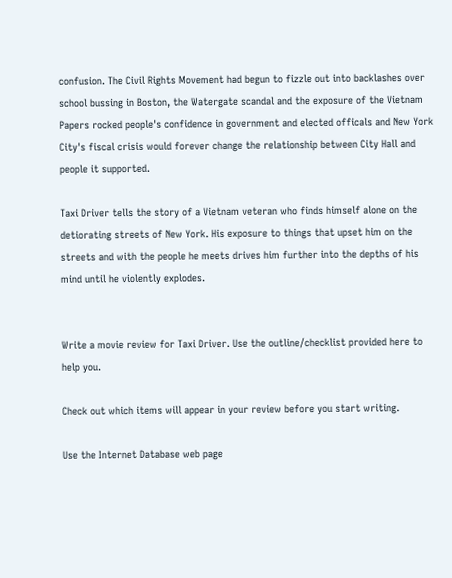confusion. The Civil Rights Movement had begun to fizzle out into backlashes over school bussing in Boston, the Watergate scandal and the exposure of the Vietnam Papers rocked people's confidence in government and elected officals and New York City's fiscal crisis would forever change the relationship between City Hall and people it supported.

Taxi Driver tells the story of a Vietnam veteran who finds himself alone on the detiorating streets of New York. His exposure to things that upset him on the streets and with the people he meets drives him further into the depths of his mind until he violently explodes.


Write a movie review for Taxi Driver. Use the outline/checklist provided here to help you.

Check out which items will appear in your review before you start writing.

Use the Internet Database web page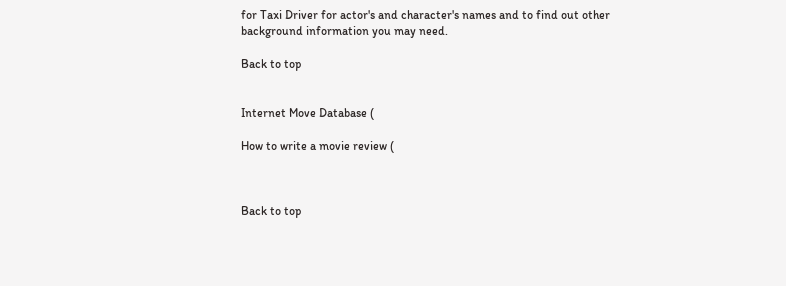for Taxi Driver for actor's and character's names and to find out other background information you may need.

Back to top


Internet Move Database (

How to write a movie review (



Back to top